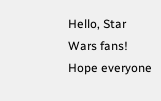Hello, Star Wars fans! Hope everyone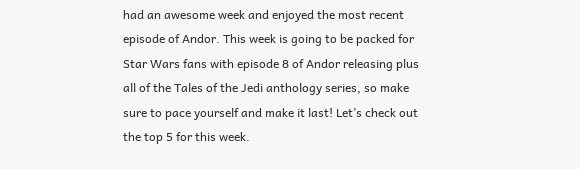had an awesome week and enjoyed the most recent episode of Andor. This week is going to be packed for Star Wars fans with episode 8 of Andor releasing plus all of the Tales of the Jedi anthology series, so make sure to pace yourself and make it last! Let’s check out the top 5 for this week.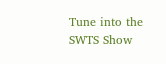Tune into the SWTS Show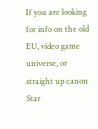If you are looking for info on the old EU, video game universe, or straight up canon Star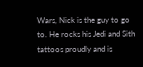Wars, Nick is the guy to go to. He rocks his Jedi and Sith tattoos proudly and is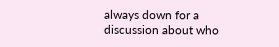always down for a discussion about who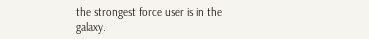the strongest force user is in the galaxy.